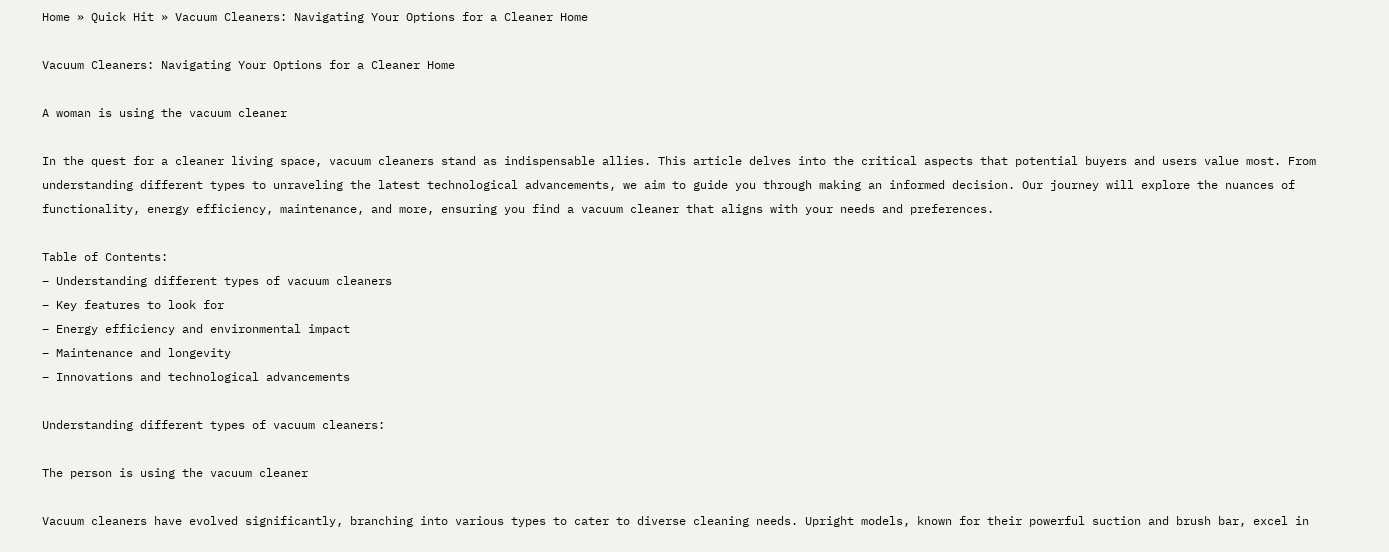Home » Quick Hit » Vacuum Cleaners: Navigating Your Options for a Cleaner Home

Vacuum Cleaners: Navigating Your Options for a Cleaner Home

A woman is using the vacuum cleaner

In the quest for a cleaner living space, vacuum cleaners stand as indispensable allies. This article delves into the critical aspects that potential buyers and users value most. From understanding different types to unraveling the latest technological advancements, we aim to guide you through making an informed decision. Our journey will explore the nuances of functionality, energy efficiency, maintenance, and more, ensuring you find a vacuum cleaner that aligns with your needs and preferences.

Table of Contents:
– Understanding different types of vacuum cleaners
– Key features to look for
– Energy efficiency and environmental impact
– Maintenance and longevity
– Innovations and technological advancements

Understanding different types of vacuum cleaners:

The person is using the vacuum cleaner

Vacuum cleaners have evolved significantly, branching into various types to cater to diverse cleaning needs. Upright models, known for their powerful suction and brush bar, excel in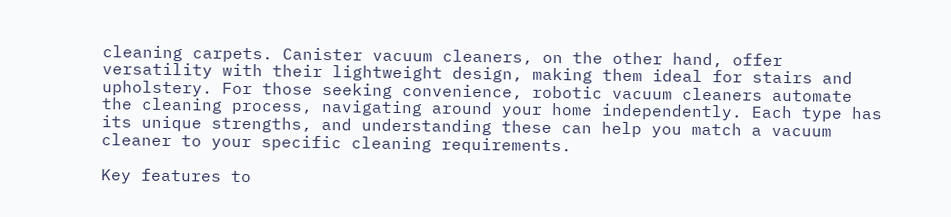cleaning carpets. Canister vacuum cleaners, on the other hand, offer versatility with their lightweight design, making them ideal for stairs and upholstery. For those seeking convenience, robotic vacuum cleaners automate the cleaning process, navigating around your home independently. Each type has its unique strengths, and understanding these can help you match a vacuum cleaner to your specific cleaning requirements.

Key features to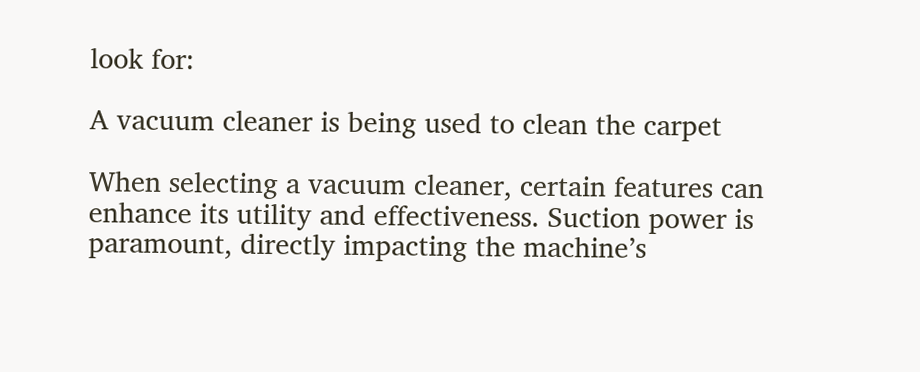look for:

A vacuum cleaner is being used to clean the carpet

When selecting a vacuum cleaner, certain features can enhance its utility and effectiveness. Suction power is paramount, directly impacting the machine’s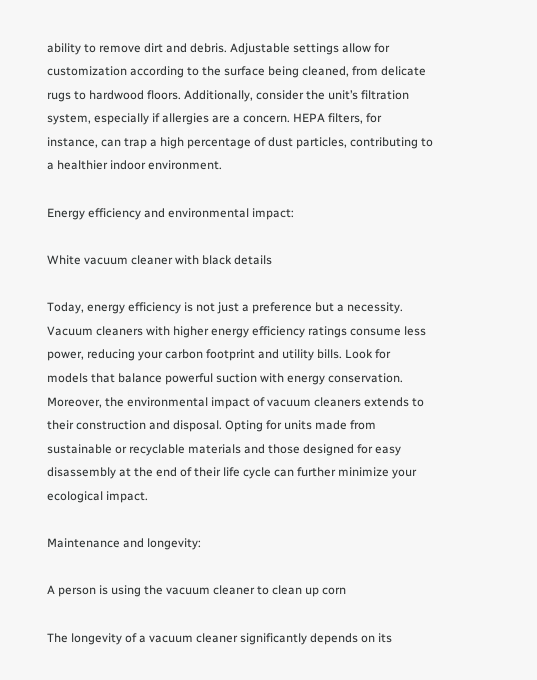ability to remove dirt and debris. Adjustable settings allow for customization according to the surface being cleaned, from delicate rugs to hardwood floors. Additionally, consider the unit’s filtration system, especially if allergies are a concern. HEPA filters, for instance, can trap a high percentage of dust particles, contributing to a healthier indoor environment.

Energy efficiency and environmental impact:

White vacuum cleaner with black details

Today, energy efficiency is not just a preference but a necessity. Vacuum cleaners with higher energy efficiency ratings consume less power, reducing your carbon footprint and utility bills. Look for models that balance powerful suction with energy conservation. Moreover, the environmental impact of vacuum cleaners extends to their construction and disposal. Opting for units made from sustainable or recyclable materials and those designed for easy disassembly at the end of their life cycle can further minimize your ecological impact.

Maintenance and longevity:

A person is using the vacuum cleaner to clean up corn

The longevity of a vacuum cleaner significantly depends on its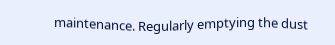maintenance. Regularly emptying the dust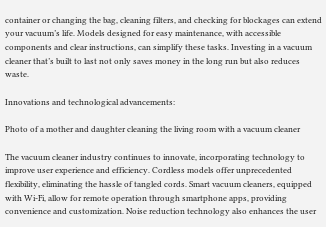container or changing the bag, cleaning filters, and checking for blockages can extend your vacuum’s life. Models designed for easy maintenance, with accessible components and clear instructions, can simplify these tasks. Investing in a vacuum cleaner that’s built to last not only saves money in the long run but also reduces waste.

Innovations and technological advancements:

Photo of a mother and daughter cleaning the living room with a vacuum cleaner

The vacuum cleaner industry continues to innovate, incorporating technology to improve user experience and efficiency. Cordless models offer unprecedented flexibility, eliminating the hassle of tangled cords. Smart vacuum cleaners, equipped with Wi-Fi, allow for remote operation through smartphone apps, providing convenience and customization. Noise reduction technology also enhances the user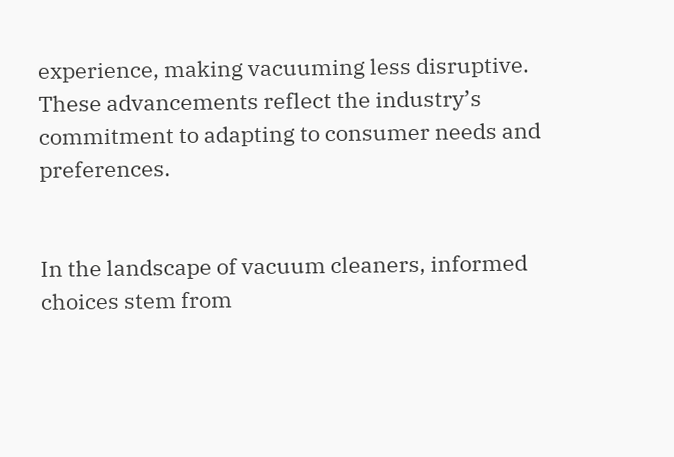experience, making vacuuming less disruptive. These advancements reflect the industry’s commitment to adapting to consumer needs and preferences.


In the landscape of vacuum cleaners, informed choices stem from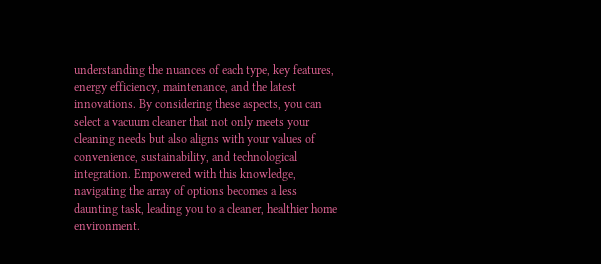understanding the nuances of each type, key features, energy efficiency, maintenance, and the latest innovations. By considering these aspects, you can select a vacuum cleaner that not only meets your cleaning needs but also aligns with your values of convenience, sustainability, and technological integration. Empowered with this knowledge, navigating the array of options becomes a less daunting task, leading you to a cleaner, healthier home environment.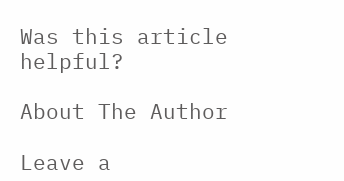Was this article helpful?

About The Author

Leave a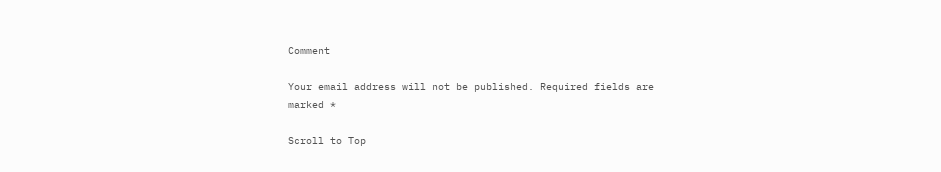Comment

Your email address will not be published. Required fields are marked *

Scroll to Top